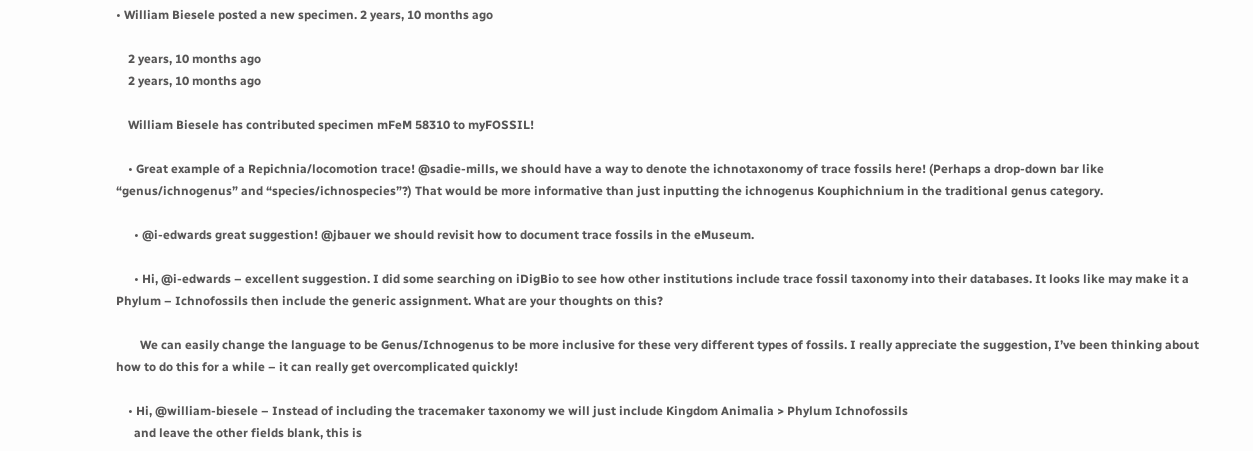• William Biesele posted a new specimen. 2 years, 10 months ago

    2 years, 10 months ago
    2 years, 10 months ago

    William Biesele has contributed specimen mFeM 58310 to myFOSSIL!

    • Great example of a Repichnia/locomotion trace! @sadie-mills, we should have a way to denote the ichnotaxonomy of trace fossils here! (Perhaps a drop-down bar like “genus/ichnogenus” and “species/ichnospecies”?) That would be more informative than just inputting the ichnogenus Kouphichnium in the traditional genus category.

      • @i-edwards great suggestion! @jbauer we should revisit how to document trace fossils in the eMuseum.

      • Hi, @i-edwards – excellent suggestion. I did some searching on iDigBio to see how other institutions include trace fossil taxonomy into their databases. It looks like may make it a Phylum – Ichnofossils then include the generic assignment. What are your thoughts on this?

        We can easily change the language to be Genus/Ichnogenus to be more inclusive for these very different types of fossils. I really appreciate the suggestion, I’ve been thinking about how to do this for a while – it can really get overcomplicated quickly!

    • Hi, @william-biesele – Instead of including the tracemaker taxonomy we will just include Kingdom Animalia > Phylum Ichnofossils
      and leave the other fields blank, this is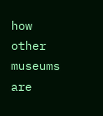how other museums are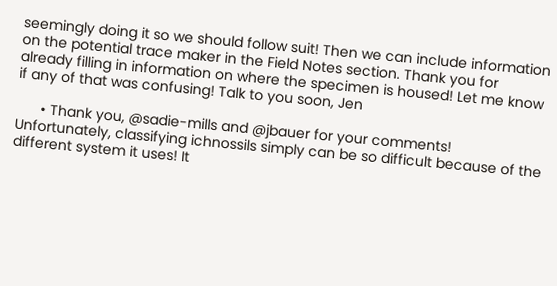seemingly doing it so we should follow suit! Then we can include information on the potential trace maker in the Field Notes section. Thank you for already filling in information on where the specimen is housed! Let me know if any of that was confusing! Talk to you soon, Jen

      • Thank you, @sadie-mills and @jbauer for your comments! Unfortunately, classifying ichnossils simply can be so difficult because of the different system it uses! It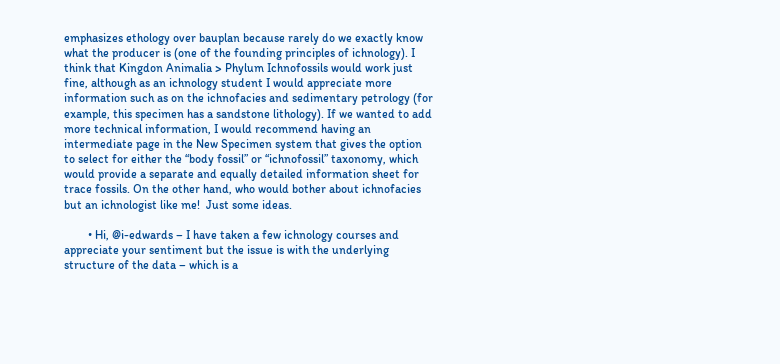emphasizes ethology over bauplan because rarely do we exactly know what the producer is (one of the founding principles of ichnology). I think that Kingdon Animalia > Phylum Ichnofossils would work just fine, although as an ichnology student I would appreciate more information such as on the ichnofacies and sedimentary petrology (for example, this specimen has a sandstone lithology). If we wanted to add more technical information, I would recommend having an intermediate page in the New Specimen system that gives the option to select for either the “body fossil” or “ichnofossil” taxonomy, which would provide a separate and equally detailed information sheet for trace fossils. On the other hand, who would bother about ichnofacies but an ichnologist like me!  Just some ideas.

        • Hi, @i-edwards – I have taken a few ichnology courses and appreciate your sentiment but the issue is with the underlying structure of the data – which is a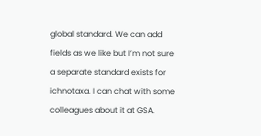global standard. We can add fields as we like but I’m not sure a separate standard exists for ichnotaxa. I can chat with some colleagues about it at GSA.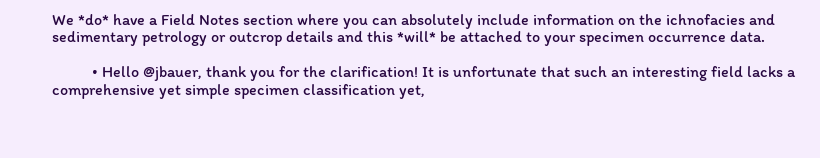We *do* have a Field Notes section where you can absolutely include information on the ichnofacies and sedimentary petrology or outcrop details and this *will* be attached to your specimen occurrence data.

          • Hello @jbauer, thank you for the clarification! It is unfortunate that such an interesting field lacks a comprehensive yet simple specimen classification yet,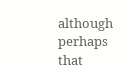although perhaps that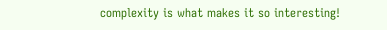complexity is what makes it so interesting!